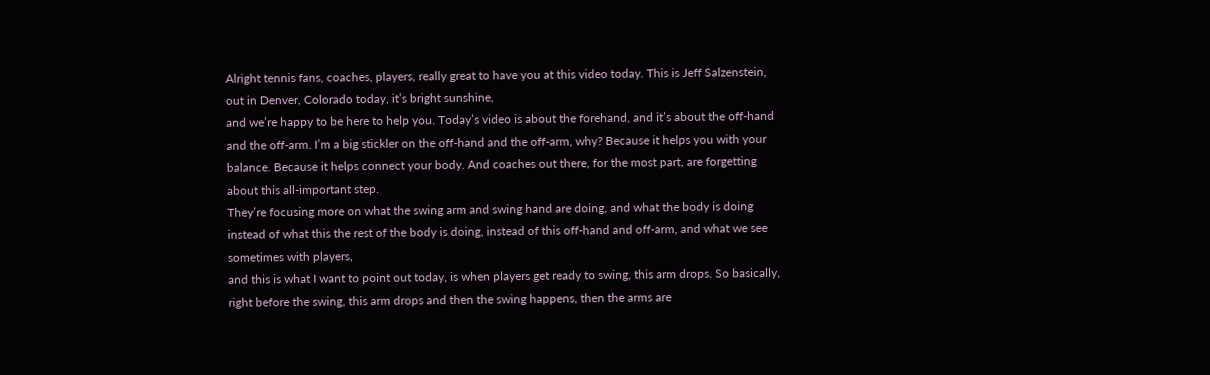Alright tennis fans, coaches, players, really great to have you at this video today. This is Jeff Salzenstein, out in Denver, Colorado today, it’s bright sunshine,
and we’re happy to be here to help you. Today’s video is about the forehand, and it’s about the off-hand and the off-arm. I’m a big stickler on the off-hand and the off-arm, why? Because it helps you with your balance. Because it helps connect your body. And coaches out there, for the most part, are forgetting about this all-important step.
They’re focusing more on what the swing arm and swing hand are doing, and what the body is doing instead of what this the rest of the body is doing, instead of this off-hand and off-arm, and what we see sometimes with players,
and this is what I want to point out today, is when players get ready to swing, this arm drops. So basically, right before the swing, this arm drops and then the swing happens, then the arms are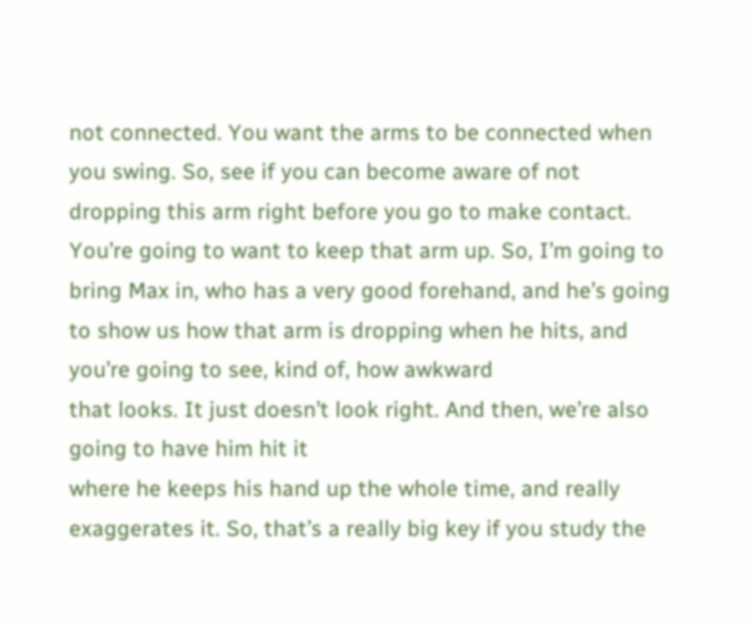not connected. You want the arms to be connected when you swing. So, see if you can become aware of not dropping this arm right before you go to make contact. You’re going to want to keep that arm up. So, I’m going to bring Max in, who has a very good forehand, and he’s going to show us how that arm is dropping when he hits, and you’re going to see, kind of, how awkward
that looks. It just doesn’t look right. And then, we’re also going to have him hit it
where he keeps his hand up the whole time, and really exaggerates it. So, that’s a really big key if you study the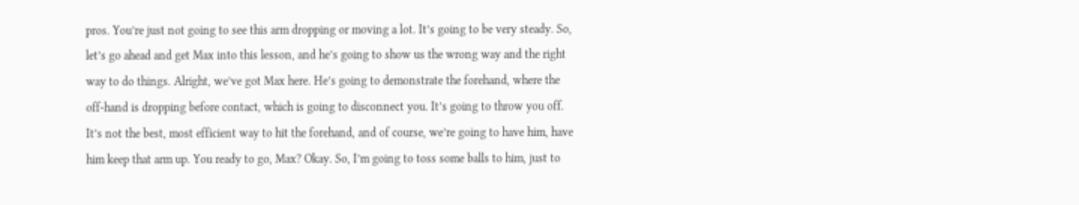pros. You’re just not going to see this arm dropping or moving a lot. It’s going to be very steady. So, let’s go ahead and get Max into this lesson, and he’s going to show us the wrong way and the right way to do things. Alright, we’ve got Max here. He’s going to demonstrate the forehand, where the off-hand is dropping before contact, which is going to disconnect you. It’s going to throw you off. It’s not the best, most efficient way to hit the forehand, and of course, we’re going to have him, have him keep that arm up. You ready to go, Max? Okay. So, I’m going to toss some balls to him, just to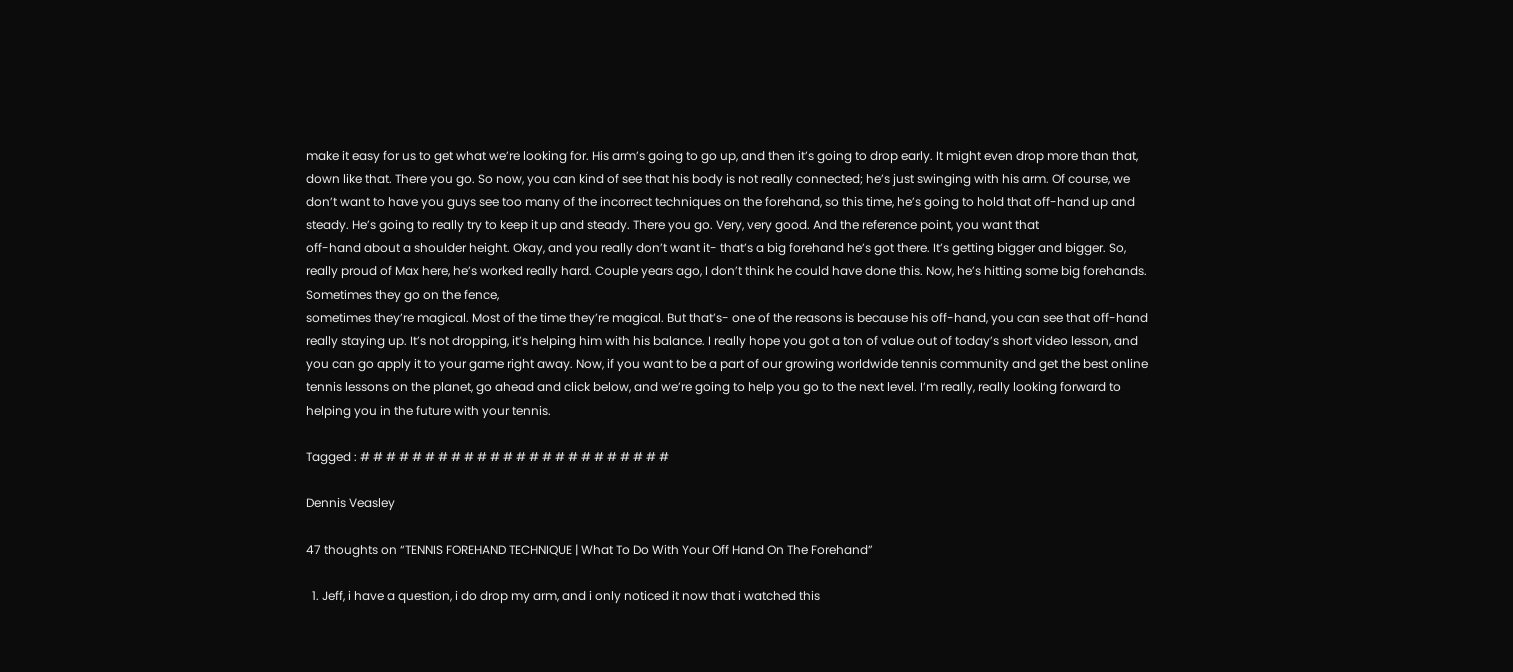make it easy for us to get what we’re looking for. His arm’s going to go up, and then it’s going to drop early. It might even drop more than that, down like that. There you go. So now, you can kind of see that his body is not really connected; he’s just swinging with his arm. Of course, we don’t want to have you guys see too many of the incorrect techniques on the forehand, so this time, he’s going to hold that off-hand up and steady. He’s going to really try to keep it up and steady. There you go. Very, very good. And the reference point, you want that
off-hand about a shoulder height. Okay, and you really don’t want it- that’s a big forehand he’s got there. It’s getting bigger and bigger. So, really proud of Max here, he’s worked really hard. Couple years ago, I don’t think he could have done this. Now, he’s hitting some big forehands. Sometimes they go on the fence,
sometimes they’re magical. Most of the time they’re magical. But that’s- one of the reasons is because his off-hand, you can see that off-hand really staying up. It’s not dropping, it’s helping him with his balance. I really hope you got a ton of value out of today’s short video lesson, and you can go apply it to your game right away. Now, if you want to be a part of our growing worldwide tennis community and get the best online tennis lessons on the planet, go ahead and click below, and we’re going to help you go to the next level. I’m really, really looking forward to helping you in the future with your tennis.

Tagged : # # # # # # # # # # # # # # # # # # # # # # # #

Dennis Veasley

47 thoughts on “TENNIS FOREHAND TECHNIQUE | What To Do With Your Off Hand On The Forehand”

  1. Jeff, i have a question, i do drop my arm, and i only noticed it now that i watched this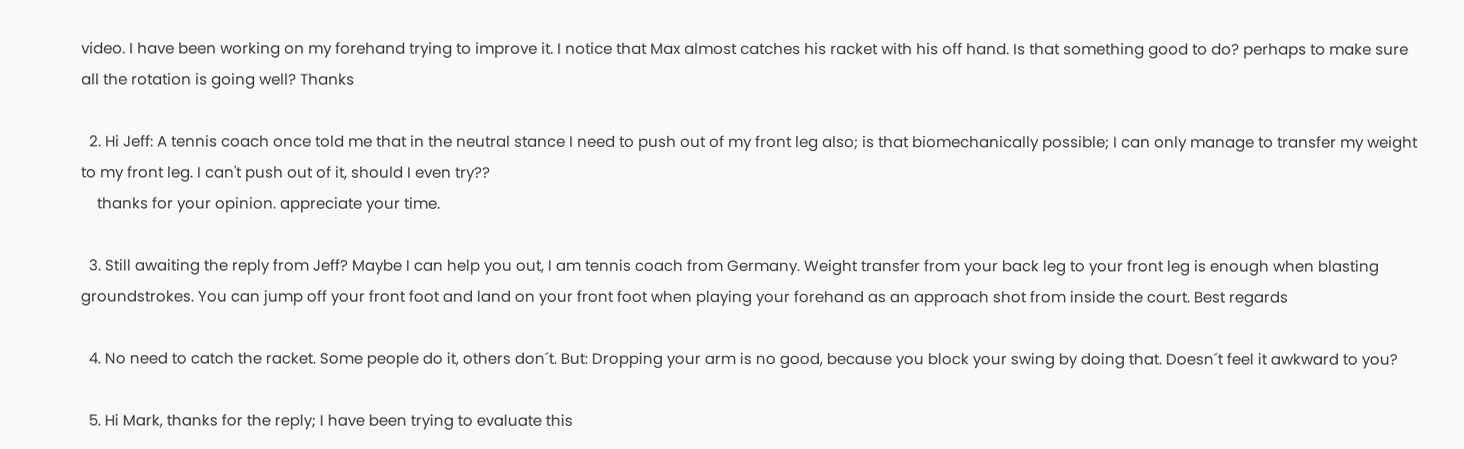video. I have been working on my forehand trying to improve it. I notice that Max almost catches his racket with his off hand. Is that something good to do? perhaps to make sure all the rotation is going well? Thanks

  2. Hi Jeff: A tennis coach once told me that in the neutral stance I need to push out of my front leg also; is that biomechanically possible; I can only manage to transfer my weight to my front leg. I can't push out of it, should I even try??
    thanks for your opinion. appreciate your time.

  3. Still awaiting the reply from Jeff? Maybe I can help you out, I am tennis coach from Germany. Weight transfer from your back leg to your front leg is enough when blasting groundstrokes. You can jump off your front foot and land on your front foot when playing your forehand as an approach shot from inside the court. Best regards

  4. No need to catch the racket. Some people do it, others don´t. But: Dropping your arm is no good, because you block your swing by doing that. Doesn´t feel it awkward to you?

  5. Hi Mark, thanks for the reply; I have been trying to evaluate this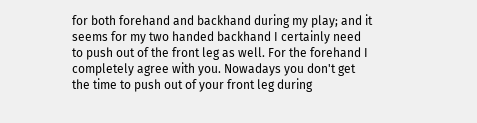for both forehand and backhand during my play; and it seems for my two handed backhand I certainly need to push out of the front leg as well. For the forehand I completely agree with you. Nowadays you don't get the time to push out of your front leg during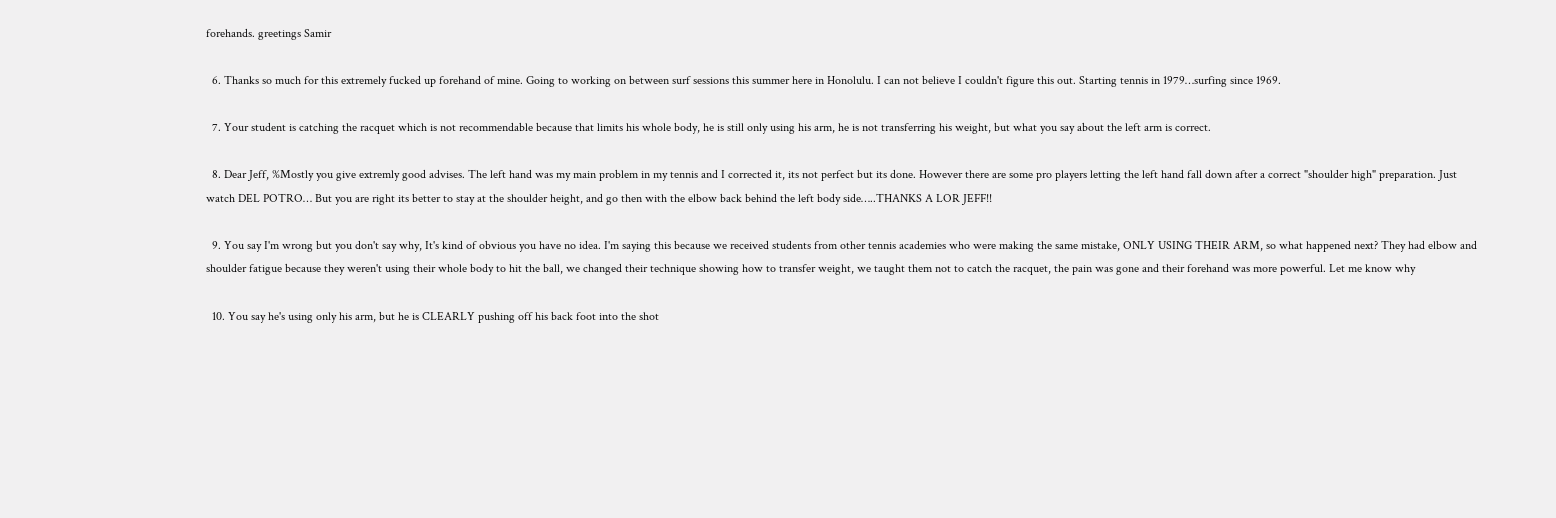forehands. greetings Samir

  6. Thanks so much for this extremely fucked up forehand of mine. Going to working on between surf sessions this summer here in Honolulu. I can not believe I couldn't figure this out. Starting tennis in 1979…surfing since 1969.

  7. Your student is catching the racquet which is not recommendable because that limits his whole body, he is still only using his arm, he is not transferring his weight, but what you say about the left arm is correct.

  8. Dear Jeff, %Mostly you give extremly good advises. The left hand was my main problem in my tennis and I corrected it, its not perfect but its done. However there are some pro players letting the left hand fall down after a correct "shoulder high" preparation. Just watch DEL POTRO… But you are right its better to stay at the shoulder height, and go then with the elbow back behind the left body side…..THANKS A LOR JEFF!!

  9. You say I'm wrong but you don't say why, It's kind of obvious you have no idea. I'm saying this because we received students from other tennis academies who were making the same mistake, ONLY USING THEIR ARM, so what happened next? They had elbow and shoulder fatigue because they weren't using their whole body to hit the ball, we changed their technique showing how to transfer weight, we taught them not to catch the racquet, the pain was gone and their forehand was more powerful. Let me know why

  10. You say he's using only his arm, but he is CLEARLY pushing off his back foot into the shot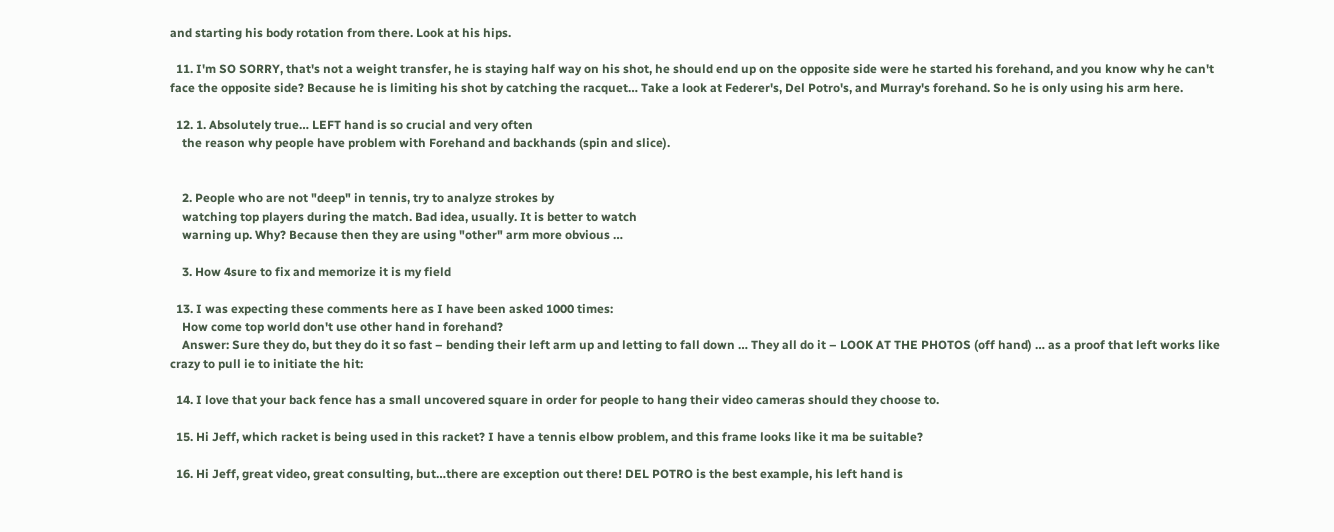and starting his body rotation from there. Look at his hips.

  11. I'm SO SORRY, that's not a weight transfer, he is staying half way on his shot, he should end up on the opposite side were he started his forehand, and you know why he can't face the opposite side? Because he is limiting his shot by catching the racquet… Take a look at Federer's, Del Potro's, and Murray's forehand. So he is only using his arm here.

  12. 1. Absolutely true… LEFT hand is so crucial and very often
    the reason why people have problem with Forehand and backhands (spin and slice).


    2. People who are not "deep" in tennis, try to analyze strokes by
    watching top players during the match. Bad idea, usually. It is better to watch
    warning up. Why? Because then they are using "other" arm more obvious …

    3. How 4sure to fix and memorize it is my field

  13. I was expecting these comments here as I have been asked 1000 times:
    How come top world don't use other hand in forehand?
    Answer: Sure they do, but they do it so fast – bending their left arm up and letting to fall down … They all do it – LOOK AT THE PHOTOS (off hand) … as a proof that left works like crazy to pull ie to initiate the hit:

  14. I love that your back fence has a small uncovered square in order for people to hang their video cameras should they choose to.

  15. Hi Jeff, which racket is being used in this racket? I have a tennis elbow problem, and this frame looks like it ma be suitable?

  16. Hi Jeff, great video, great consulting, but…there are exception out there! DEL POTRO is the best example, his left hand is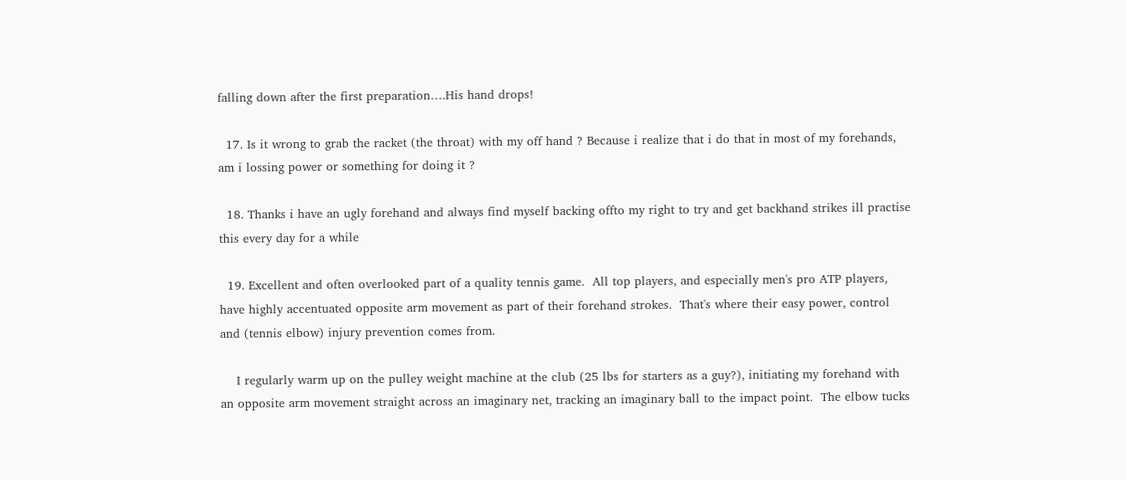falling down after the first preparation….His hand drops!

  17. Is it wrong to grab the racket (the throat) with my off hand ? Because i realize that i do that in most of my forehands, am i lossing power or something for doing it ?

  18. Thanks i have an ugly forehand and always find myself backing offto my right to try and get backhand strikes ill practise this every day for a while

  19. Excellent and often overlooked part of a quality tennis game.  All top players, and especially men's pro ATP players, have highly accentuated opposite arm movement as part of their forehand strokes.  That's where their easy power, control and (tennis elbow) injury prevention comes from.

    I regularly warm up on the pulley weight machine at the club (25 lbs for starters as a guy?), initiating my forehand with an opposite arm movement straight across an imaginary net, tracking an imaginary ball to the impact point.  The elbow tucks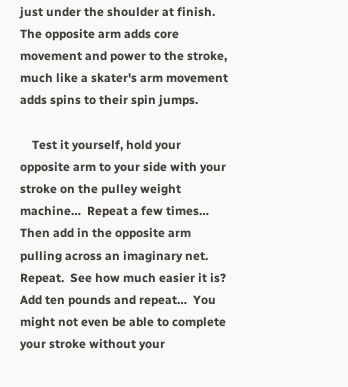just under the shoulder at finish. The opposite arm adds core movement and power to the stroke, much like a skater's arm movement adds spins to their spin jumps.

    Test it yourself, hold your opposite arm to your side with your stroke on the pulley weight machine…  Repeat a few times…  Then add in the opposite arm pulling across an imaginary net.  Repeat.  See how much easier it is?   Add ten pounds and repeat…  You might not even be able to complete your stroke without your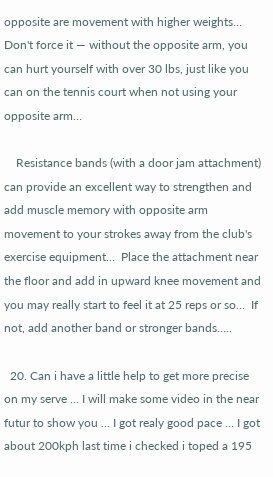opposite are movement with higher weights…   Don't force it — without the opposite arm, you can hurt yourself with over 30 lbs, just like you can on the tennis court when not using your opposite arm…

    Resistance bands (with a door jam attachment) can provide an excellent way to strengthen and add muscle memory with opposite arm movement to your strokes away from the club's exercise equipment…  Place the attachment near the floor and add in upward knee movement and you may really start to feel it at 25 reps or so…  If not, add another band or stronger bands…..

  20. Can i have a little help to get more precise on my serve … I will make some video in the near futur to show you … I got realy good pace … I got about 200kph last time i checked i toped a 195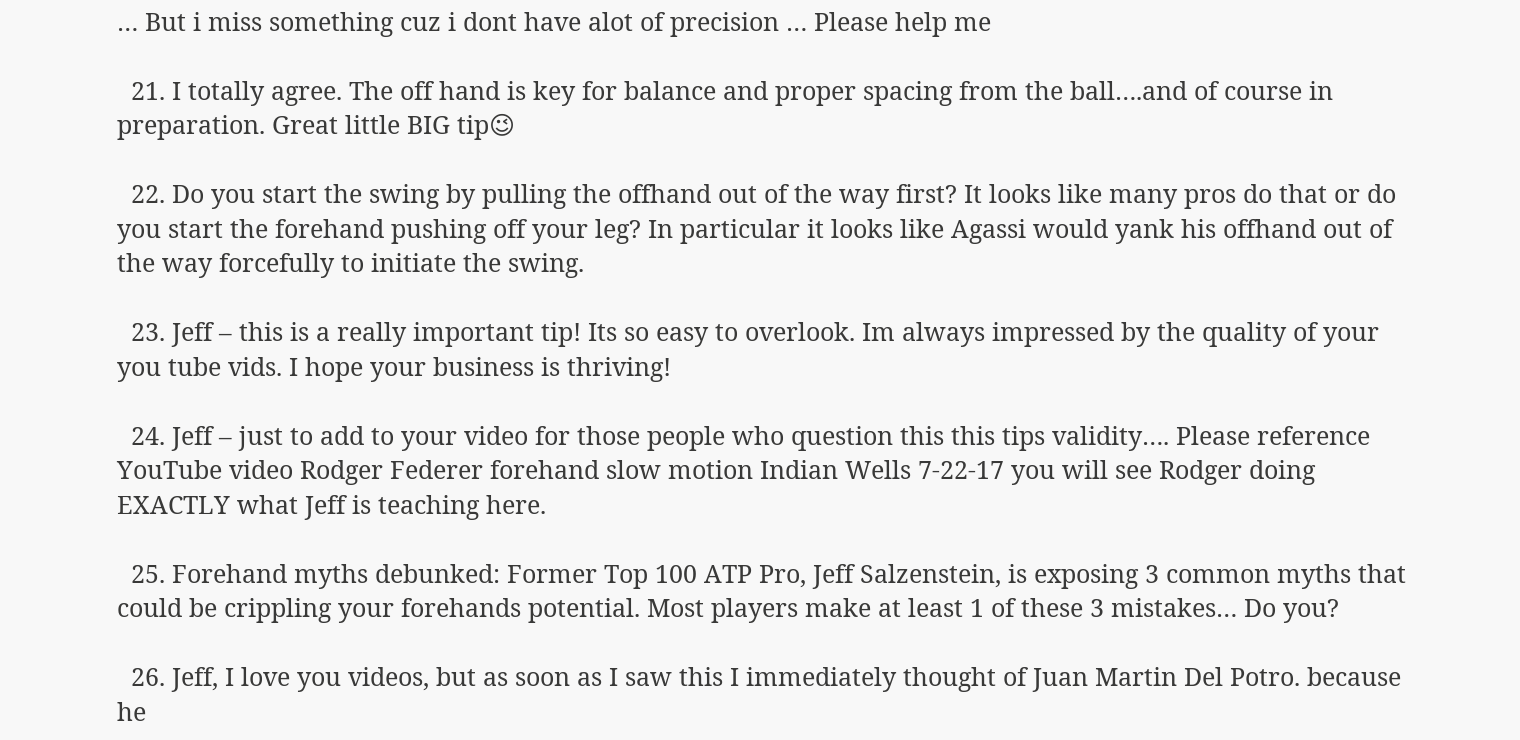… But i miss something cuz i dont have alot of precision … Please help me

  21. I totally agree. The off hand is key for balance and proper spacing from the ball….and of course in preparation. Great little BIG tip😉

  22. Do you start the swing by pulling the offhand out of the way first? It looks like many pros do that or do you start the forehand pushing off your leg? In particular it looks like Agassi would yank his offhand out of the way forcefully to initiate the swing.

  23. Jeff – this is a really important tip! Its so easy to overlook. Im always impressed by the quality of your you tube vids. I hope your business is thriving!

  24. Jeff – just to add to your video for those people who question this this tips validity…. Please reference YouTube video Rodger Federer forehand slow motion Indian Wells 7-22-17 you will see Rodger doing EXACTLY what Jeff is teaching here.

  25. Forehand myths debunked: Former Top 100 ATP Pro, Jeff Salzenstein, is exposing 3 common myths that could be crippling your forehands potential. Most players make at least 1 of these 3 mistakes… Do you?

  26. Jeff, I love you videos, but as soon as I saw this I immediately thought of Juan Martin Del Potro. because he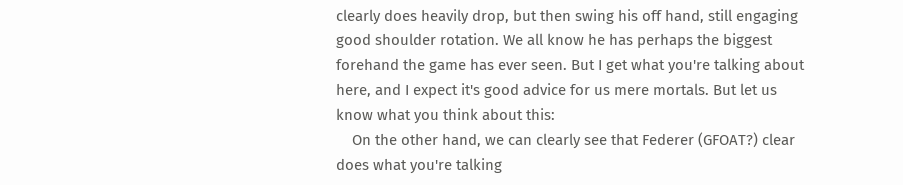clearly does heavily drop, but then swing his off hand, still engaging good shoulder rotation. We all know he has perhaps the biggest forehand the game has ever seen. But I get what you're talking about here, and I expect it's good advice for us mere mortals. But let us know what you think about this:
    On the other hand, we can clearly see that Federer (GFOAT?) clear does what you're talking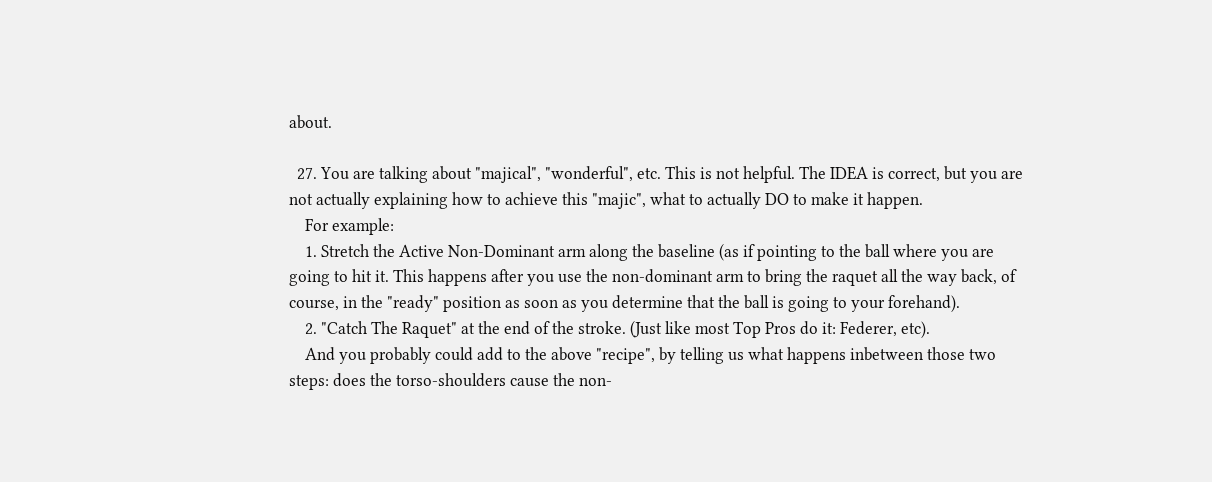about.

  27. You are talking about "majical", "wonderful", etc. This is not helpful. The IDEA is correct, but you are not actually explaining how to achieve this "majic", what to actually DO to make it happen.
    For example:
    1. Stretch the Active Non-Dominant arm along the baseline (as if pointing to the ball where you are going to hit it. This happens after you use the non-dominant arm to bring the raquet all the way back, of course, in the "ready" position as soon as you determine that the ball is going to your forehand).
    2. "Catch The Raquet" at the end of the stroke. (Just like most Top Pros do it: Federer, etc).
    And you probably could add to the above "recipe", by telling us what happens inbetween those two steps: does the torso-shoulders cause the non-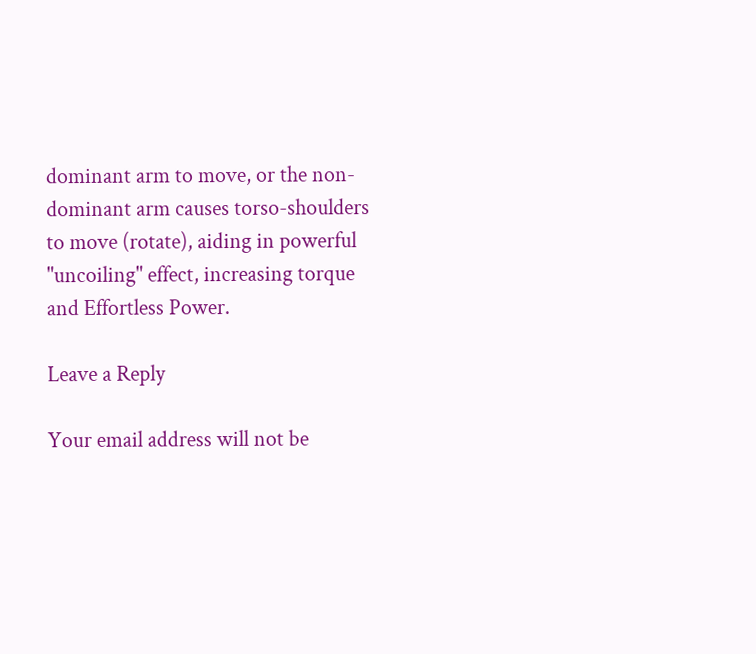dominant arm to move, or the non-dominant arm causes torso-shoulders to move (rotate), aiding in powerful "uncoiling" effect, increasing torque and Effortless Power.

Leave a Reply

Your email address will not be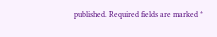published. Required fields are marked *